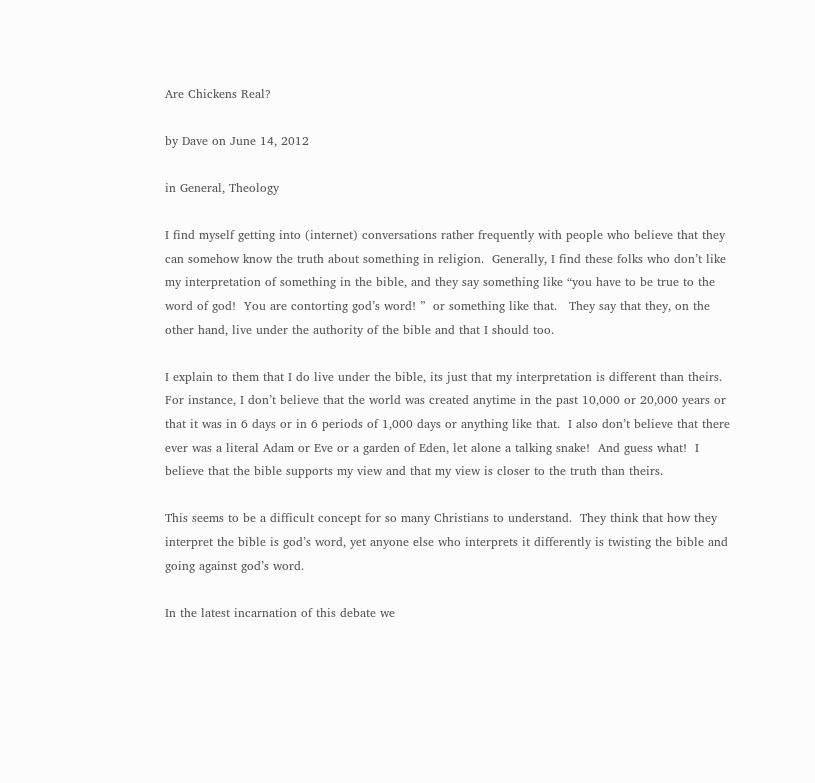Are Chickens Real?

by Dave on June 14, 2012

in General, Theology

I find myself getting into (internet) conversations rather frequently with people who believe that they can somehow know the truth about something in religion.  Generally, I find these folks who don’t like my interpretation of something in the bible, and they say something like “you have to be true to the word of god!  You are contorting god’s word! ”  or something like that.   They say that they, on the other hand, live under the authority of the bible and that I should too.

I explain to them that I do live under the bible, its just that my interpretation is different than theirs.  For instance, I don’t believe that the world was created anytime in the past 10,000 or 20,000 years or that it was in 6 days or in 6 periods of 1,000 days or anything like that.  I also don’t believe that there ever was a literal Adam or Eve or a garden of Eden, let alone a talking snake!  And guess what!  I believe that the bible supports my view and that my view is closer to the truth than theirs.

This seems to be a difficult concept for so many Christians to understand.  They think that how they interpret the bible is god’s word, yet anyone else who interprets it differently is twisting the bible and going against god’s word.

In the latest incarnation of this debate we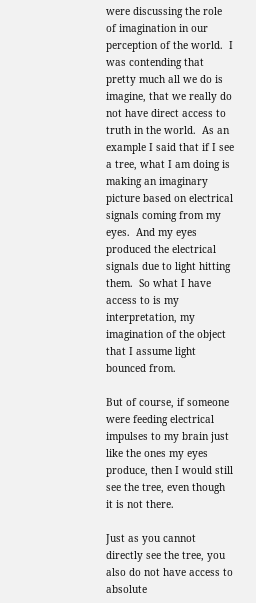were discussing the role of imagination in our perception of the world.  I was contending that pretty much all we do is imagine, that we really do not have direct access to truth in the world.  As an example I said that if I see a tree, what I am doing is making an imaginary picture based on electrical signals coming from my eyes.  And my eyes produced the electrical signals due to light hitting them.  So what I have access to is my interpretation, my imagination of the object that I assume light bounced from.

But of course, if someone were feeding electrical impulses to my brain just like the ones my eyes produce, then I would still see the tree, even though it is not there.

Just as you cannot directly see the tree, you also do not have access to absolute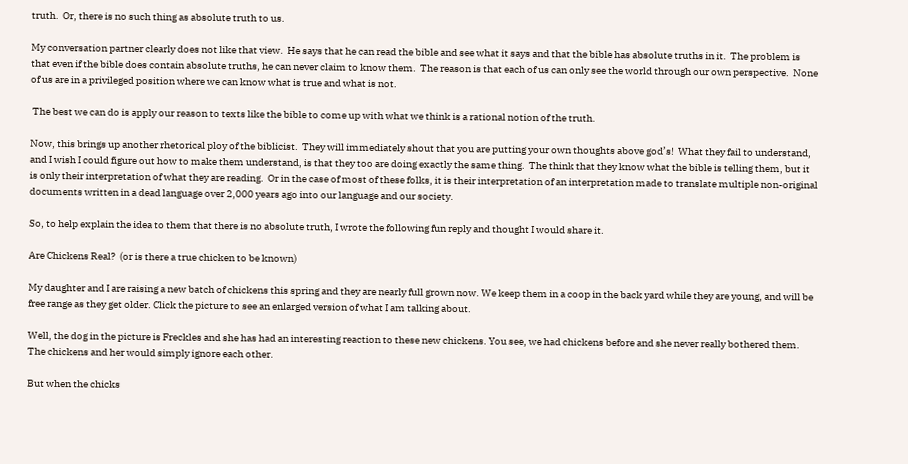truth.  Or, there is no such thing as absolute truth to us.

My conversation partner clearly does not like that view.  He says that he can read the bible and see what it says and that the bible has absolute truths in it.  The problem is that even if the bible does contain absolute truths, he can never claim to know them.  The reason is that each of us can only see the world through our own perspective.  None of us are in a privileged position where we can know what is true and what is not.

 The best we can do is apply our reason to texts like the bible to come up with what we think is a rational notion of the truth.

Now, this brings up another rhetorical ploy of the biblicist.  They will immediately shout that you are putting your own thoughts above god’s!  What they fail to understand, and I wish I could figure out how to make them understand, is that they too are doing exactly the same thing.  The think that they know what the bible is telling them, but it is only their interpretation of what they are reading.  Or in the case of most of these folks, it is their interpretation of an interpretation made to translate multiple non-original documents written in a dead language over 2,000 years ago into our language and our society.

So, to help explain the idea to them that there is no absolute truth, I wrote the following fun reply and thought I would share it.

Are Chickens Real?  (or is there a true chicken to be known)

My daughter and I are raising a new batch of chickens this spring and they are nearly full grown now. We keep them in a coop in the back yard while they are young, and will be free range as they get older. Click the picture to see an enlarged version of what I am talking about.

Well, the dog in the picture is Freckles and she has had an interesting reaction to these new chickens. You see, we had chickens before and she never really bothered them. The chickens and her would simply ignore each other.

But when the chicks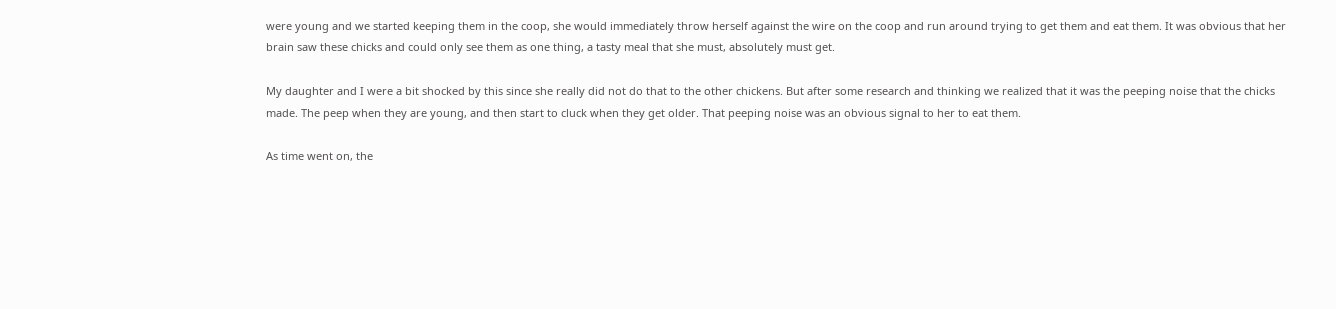were young and we started keeping them in the coop, she would immediately throw herself against the wire on the coop and run around trying to get them and eat them. It was obvious that her brain saw these chicks and could only see them as one thing, a tasty meal that she must, absolutely must get.

My daughter and I were a bit shocked by this since she really did not do that to the other chickens. But after some research and thinking we realized that it was the peeping noise that the chicks made. The peep when they are young, and then start to cluck when they get older. That peeping noise was an obvious signal to her to eat them.

As time went on, the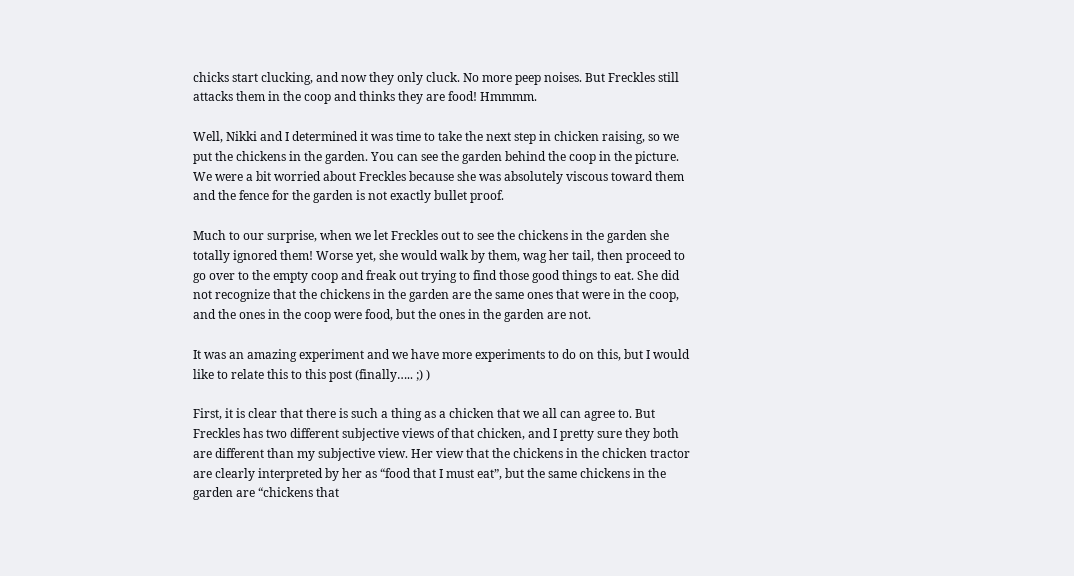chicks start clucking, and now they only cluck. No more peep noises. But Freckles still attacks them in the coop and thinks they are food! Hmmmm.

Well, Nikki and I determined it was time to take the next step in chicken raising, so we put the chickens in the garden. You can see the garden behind the coop in the picture. We were a bit worried about Freckles because she was absolutely viscous toward them and the fence for the garden is not exactly bullet proof.

Much to our surprise, when we let Freckles out to see the chickens in the garden she totally ignored them! Worse yet, she would walk by them, wag her tail, then proceed to go over to the empty coop and freak out trying to find those good things to eat. She did not recognize that the chickens in the garden are the same ones that were in the coop, and the ones in the coop were food, but the ones in the garden are not.

It was an amazing experiment and we have more experiments to do on this, but I would like to relate this to this post (finally….. ;) )

First, it is clear that there is such a thing as a chicken that we all can agree to. But Freckles has two different subjective views of that chicken, and I pretty sure they both are different than my subjective view. Her view that the chickens in the chicken tractor are clearly interpreted by her as “food that I must eat”, but the same chickens in the garden are “chickens that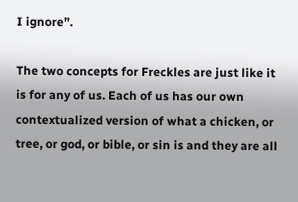I ignore”.

The two concepts for Freckles are just like it is for any of us. Each of us has our own contextualized version of what a chicken, or tree, or god, or bible, or sin is and they are all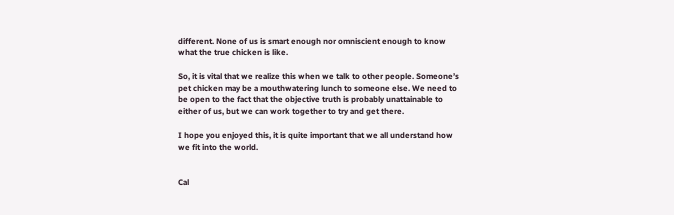different. None of us is smart enough nor omniscient enough to know what the true chicken is like.

So, it is vital that we realize this when we talk to other people. Someone’s pet chicken may be a mouthwatering lunch to someone else. We need to be open to the fact that the objective truth is probably unattainable to either of us, but we can work together to try and get there.

I hope you enjoyed this, it is quite important that we all understand how we fit into the world.


Cal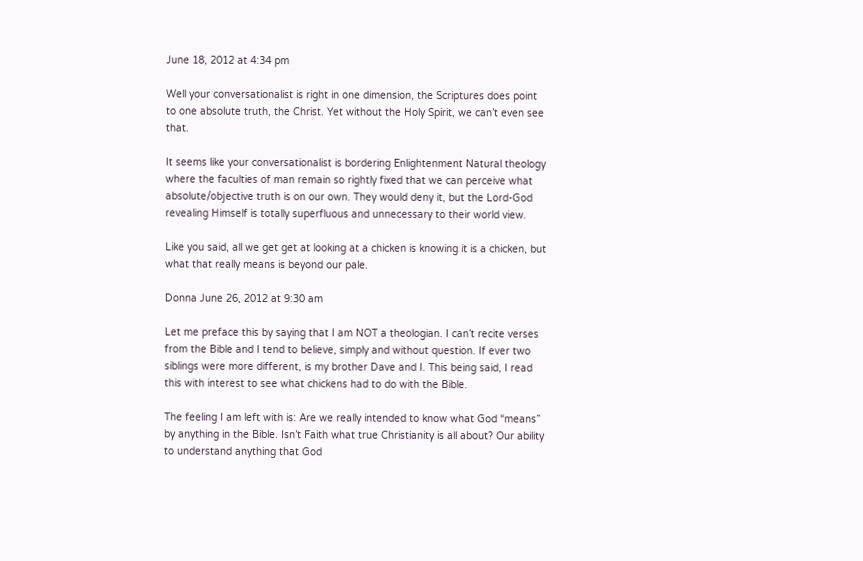June 18, 2012 at 4:34 pm

Well your conversationalist is right in one dimension, the Scriptures does point to one absolute truth, the Christ. Yet without the Holy Spirit, we can’t even see that.

It seems like your conversationalist is bordering Enlightenment Natural theology where the faculties of man remain so rightly fixed that we can perceive what absolute/objective truth is on our own. They would deny it, but the Lord-God revealing Himself is totally superfluous and unnecessary to their world view.

Like you said, all we get get at looking at a chicken is knowing it is a chicken, but what that really means is beyond our pale.

Donna June 26, 2012 at 9:30 am

Let me preface this by saying that I am NOT a theologian. I can’t recite verses from the Bible and I tend to believe, simply and without question. If ever two siblings were more different, is my brother Dave and I. This being said, I read this with interest to see what chickens had to do with the Bible.

The feeling I am left with is: Are we really intended to know what God “means” by anything in the Bible. Isn’t Faith what true Christianity is all about? Our ability to understand anything that God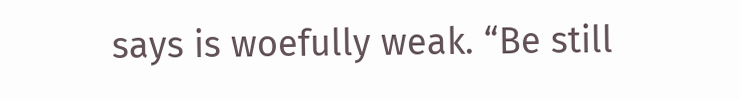says is woefully weak. “Be still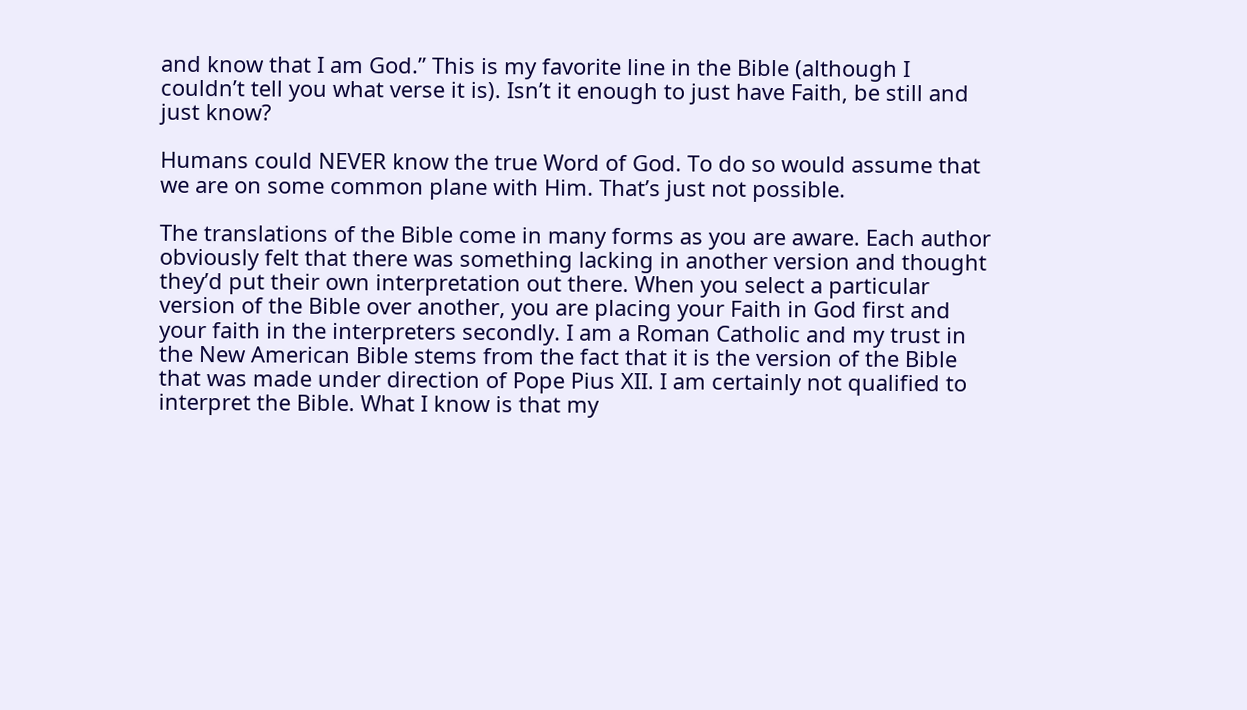and know that I am God.” This is my favorite line in the Bible (although I couldn’t tell you what verse it is). Isn’t it enough to just have Faith, be still and just know?

Humans could NEVER know the true Word of God. To do so would assume that we are on some common plane with Him. That’s just not possible.

The translations of the Bible come in many forms as you are aware. Each author obviously felt that there was something lacking in another version and thought they’d put their own interpretation out there. When you select a particular version of the Bible over another, you are placing your Faith in God first and your faith in the interpreters secondly. I am a Roman Catholic and my trust in the New American Bible stems from the fact that it is the version of the Bible that was made under direction of Pope Pius XII. I am certainly not qualified to interpret the Bible. What I know is that my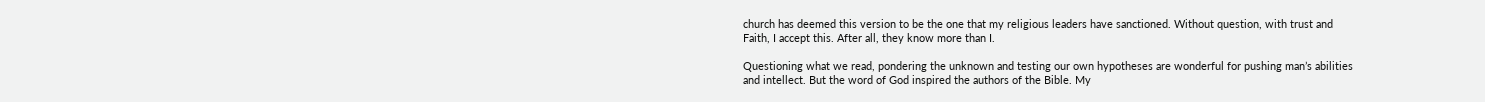church has deemed this version to be the one that my religious leaders have sanctioned. Without question, with trust and Faith, I accept this. After all, they know more than I.

Questioning what we read, pondering the unknown and testing our own hypotheses are wonderful for pushing man’s abilities and intellect. But the word of God inspired the authors of the Bible. My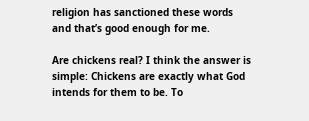religion has sanctioned these words and that’s good enough for me.

Are chickens real? I think the answer is simple: Chickens are exactly what God intends for them to be. To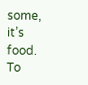some, it’s food. To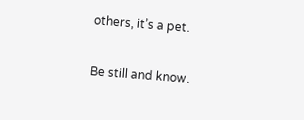others, it’s a pet.

Be still and know.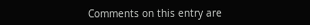Comments on this entry are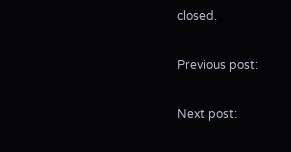closed.

Previous post:

Next post: